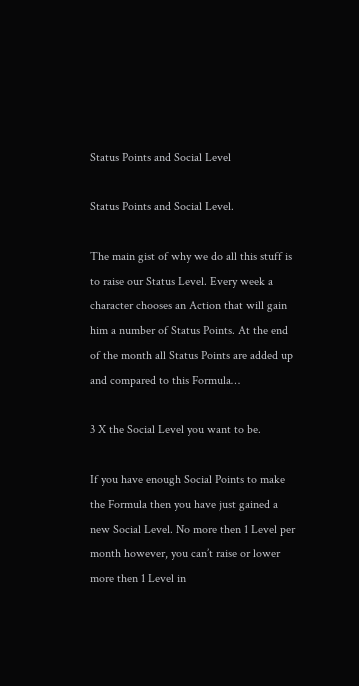Status Points and Social Level

Status Points and Social Level.

The main gist of why we do all this stuff is to raise our Status Level. Every week a character chooses an Action that will gain him a number of Status Points. At the end of the month all Status Points are added up and compared to this Formula…

3 X the Social Level you want to be.

If you have enough Social Points to make the Formula then you have just gained a new Social Level. No more then 1 Level per month however, you can’t raise or lower more then 1 Level in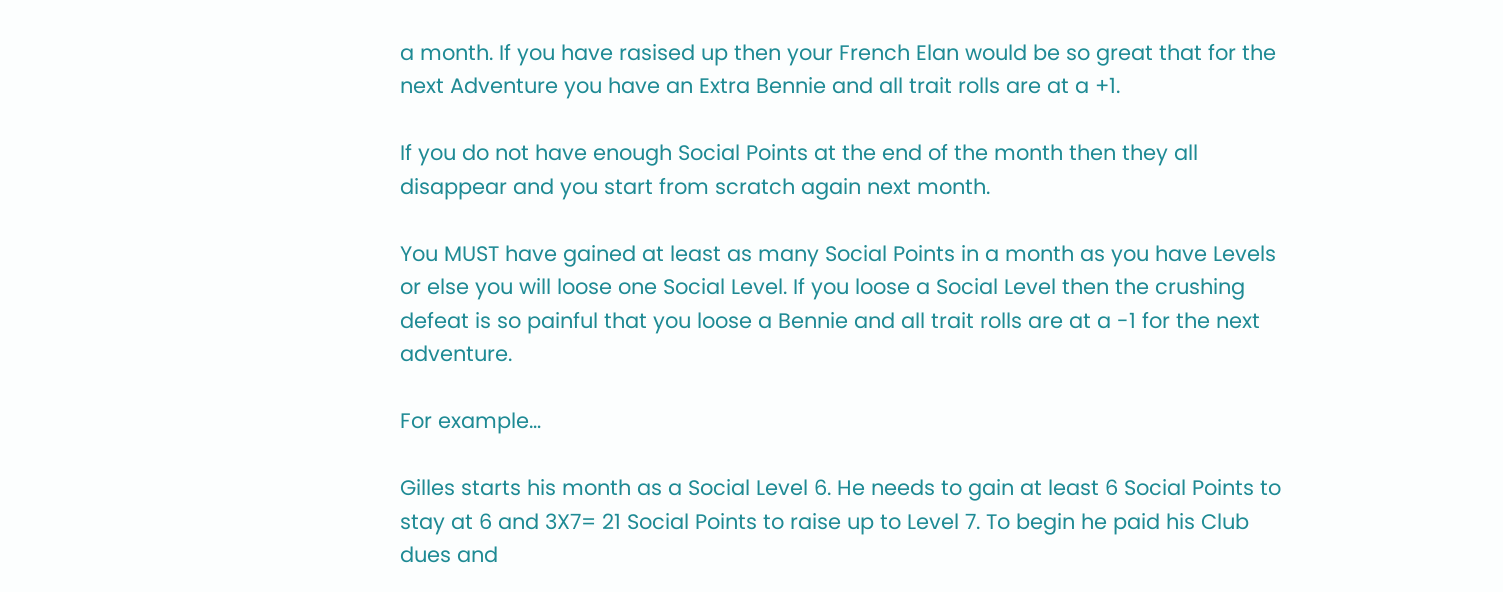a month. If you have rasised up then your French Elan would be so great that for the next Adventure you have an Extra Bennie and all trait rolls are at a +1.

If you do not have enough Social Points at the end of the month then they all disappear and you start from scratch again next month.

You MUST have gained at least as many Social Points in a month as you have Levels or else you will loose one Social Level. If you loose a Social Level then the crushing defeat is so painful that you loose a Bennie and all trait rolls are at a -1 for the next adventure.

For example…

Gilles starts his month as a Social Level 6. He needs to gain at least 6 Social Points to stay at 6 and 3X7= 21 Social Points to raise up to Level 7. To begin he paid his Club dues and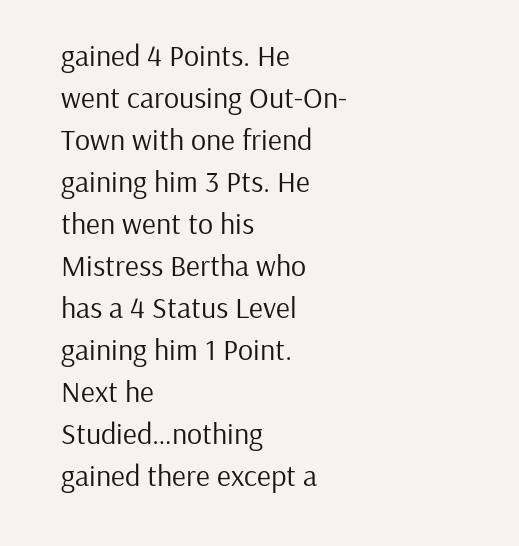gained 4 Points. He went carousing Out-On-Town with one friend gaining him 3 Pts. He then went to his Mistress Bertha who has a 4 Status Level gaining him 1 Point. Next he Studied…nothing gained there except a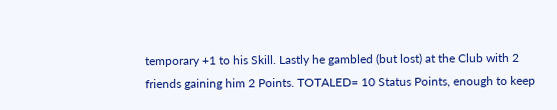temporary +1 to his Skill. Lastly he gambled (but lost) at the Club with 2 friends gaining him 2 Points. TOTALED= 10 Status Points, enough to keep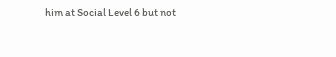him at Social Level 6 but not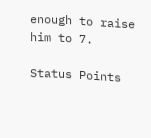enough to raise him to 7.

Status Points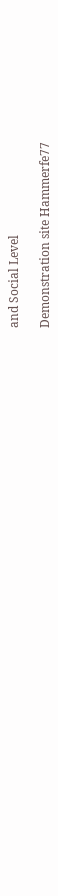and Social Level

Demonstration site Hammerfe77